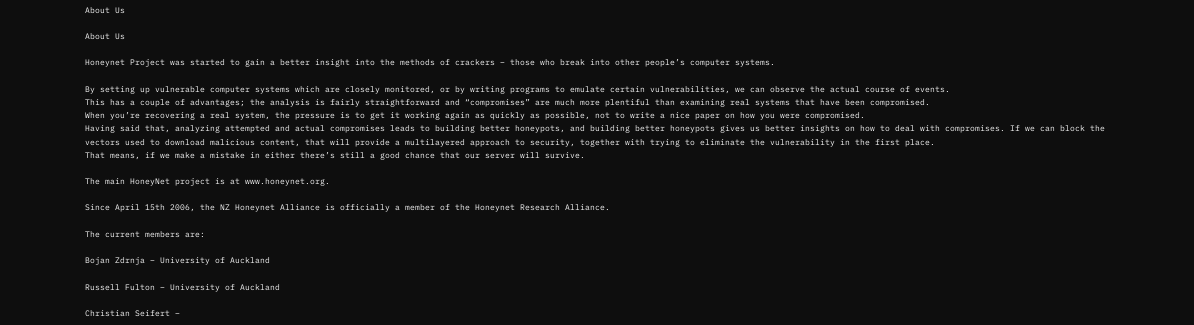About Us

About Us

Honeynet Project was started to gain a better insight into the methods of crackers – those who break into other people’s computer systems.

By setting up vulnerable computer systems which are closely monitored, or by writing programs to emulate certain vulnerabilities, we can observe the actual course of events.
This has a couple of advantages; the analysis is fairly straightforward and “compromises” are much more plentiful than examining real systems that have been compromised.
When you’re recovering a real system, the pressure is to get it working again as quickly as possible, not to write a nice paper on how you were compromised.
Having said that, analyzing attempted and actual compromises leads to building better honeypots, and building better honeypots gives us better insights on how to deal with compromises. If we can block the vectors used to download malicious content, that will provide a multilayered approach to security, together with trying to eliminate the vulnerability in the first place.
That means, if we make a mistake in either there’s still a good chance that our server will survive.

The main HoneyNet project is at www.honeynet.org.

Since April 15th 2006, the NZ Honeynet Alliance is officially a member of the Honeynet Research Alliance.

The current members are:

Bojan Zdrnja – University of Auckland

Russell Fulton – University of Auckland

Christian Seifert –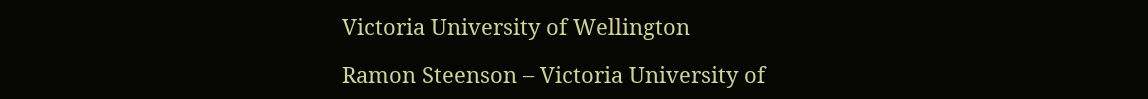Victoria University of Wellington

Ramon Steenson – Victoria University of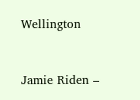Wellington


Jamie Riden –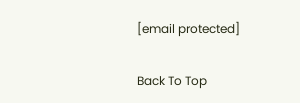[email protected]

Back To Top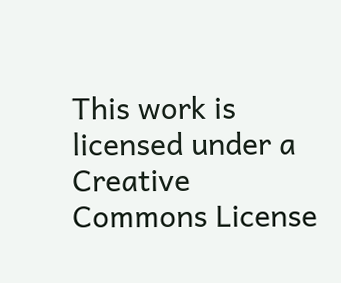This work is licensed under a Creative Commons License